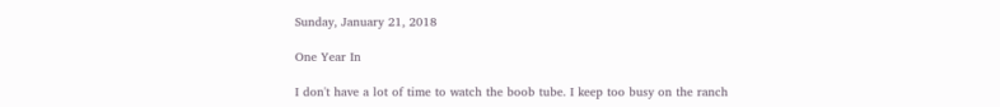Sunday, January 21, 2018

One Year In

I don't have a lot of time to watch the boob tube. I keep too busy on the ranch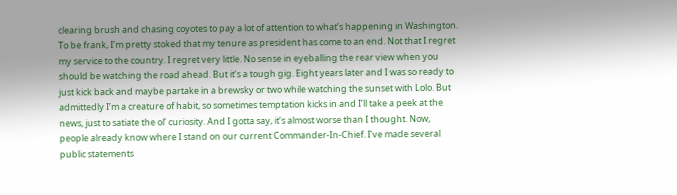clearing brush and chasing coyotes to pay a lot of attention to what’s happening in Washington. To be frank, I’m pretty stoked that my tenure as president has come to an end. Not that I regret my service to the country. I regret very little. No sense in eyeballing the rear view when you should be watching the road ahead. But it’s a tough gig. Eight years later and I was so ready to just kick back and maybe partake in a brewsky or two while watching the sunset with Lolo. But admittedly I’m a creature of habit, so sometimes temptation kicks in and I’ll take a peek at the news, just to satiate the ol’ curiosity. And I gotta say, it’s almost worse than I thought. Now, people already know where I stand on our current Commander-In-Chief. I’ve made several public statements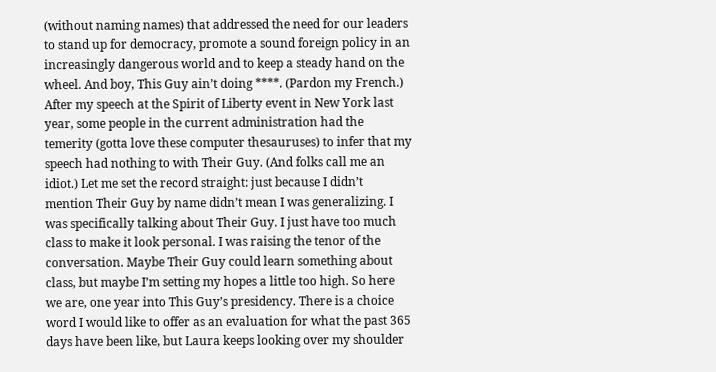(without naming names) that addressed the need for our leaders to stand up for democracy, promote a sound foreign policy in an increasingly dangerous world and to keep a steady hand on the wheel. And boy, This Guy ain’t doing ****. (Pardon my French.) After my speech at the Spirit of Liberty event in New York last year, some people in the current administration had the temerity (gotta love these computer thesauruses) to infer that my speech had nothing to with Their Guy. (And folks call me an idiot.) Let me set the record straight: just because I didn’t mention Their Guy by name didn’t mean I was generalizing. I was specifically talking about Their Guy. I just have too much class to make it look personal. I was raising the tenor of the conversation. Maybe Their Guy could learn something about class, but maybe I’m setting my hopes a little too high. So here we are, one year into This Guy’s presidency. There is a choice word I would like to offer as an evaluation for what the past 365 days have been like, but Laura keeps looking over my shoulder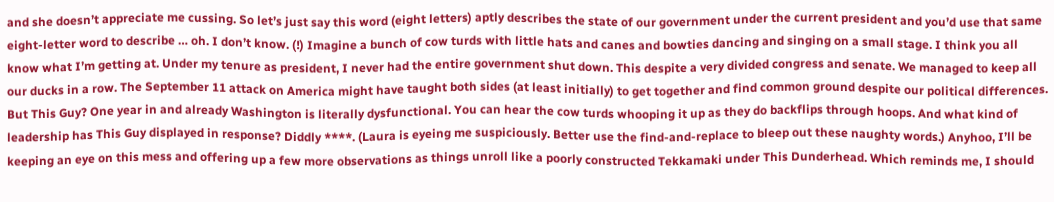and she doesn’t appreciate me cussing. So let’s just say this word (eight letters) aptly describes the state of our government under the current president and you’d use that same eight-letter word to describe … oh. I don’t know. (!) Imagine a bunch of cow turds with little hats and canes and bowties dancing and singing on a small stage. I think you all know what I’m getting at. Under my tenure as president, I never had the entire government shut down. This despite a very divided congress and senate. We managed to keep all our ducks in a row. The September 11 attack on America might have taught both sides (at least initially) to get together and find common ground despite our political differences. But This Guy? One year in and already Washington is literally dysfunctional. You can hear the cow turds whooping it up as they do backflips through hoops. And what kind of leadership has This Guy displayed in response? Diddly ****. (Laura is eyeing me suspiciously. Better use the find-and-replace to bleep out these naughty words.) Anyhoo, I’ll be keeping an eye on this mess and offering up a few more observations as things unroll like a poorly constructed Tekkamaki under This Dunderhead. Which reminds me, I should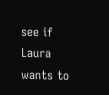see if Laura wants to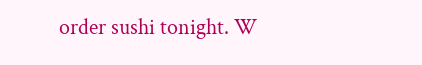order sushi tonight. W